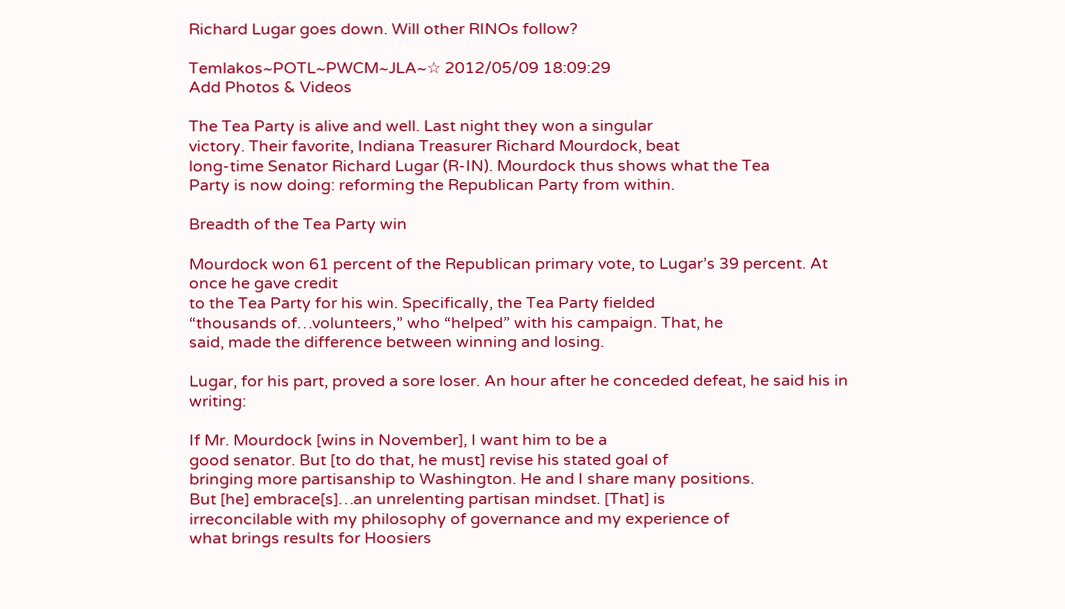Richard Lugar goes down. Will other RINOs follow?

Temlakos~POTL~PWCM~JLA~☆ 2012/05/09 18:09:29
Add Photos & Videos

The Tea Party is alive and well. Last night they won a singular
victory. Their favorite, Indiana Treasurer Richard Mourdock, beat
long-time Senator Richard Lugar (R-IN). Mourdock thus shows what the Tea
Party is now doing: reforming the Republican Party from within.

Breadth of the Tea Party win

Mourdock won 61 percent of the Republican primary vote, to Lugar’s 39 percent. At once he gave credit
to the Tea Party for his win. Specifically, the Tea Party fielded
“thousands of…volunteers,” who “helped” with his campaign. That, he
said, made the difference between winning and losing.

Lugar, for his part, proved a sore loser. An hour after he conceded defeat, he said his in writing:

If Mr. Mourdock [wins in November], I want him to be a
good senator. But [to do that, he must] revise his stated goal of
bringing more partisanship to Washington. He and I share many positions.
But [he] embrace[s]…an unrelenting partisan mindset. [That] is
irreconcilable with my philosophy of governance and my experience of
what brings results for Hoosiers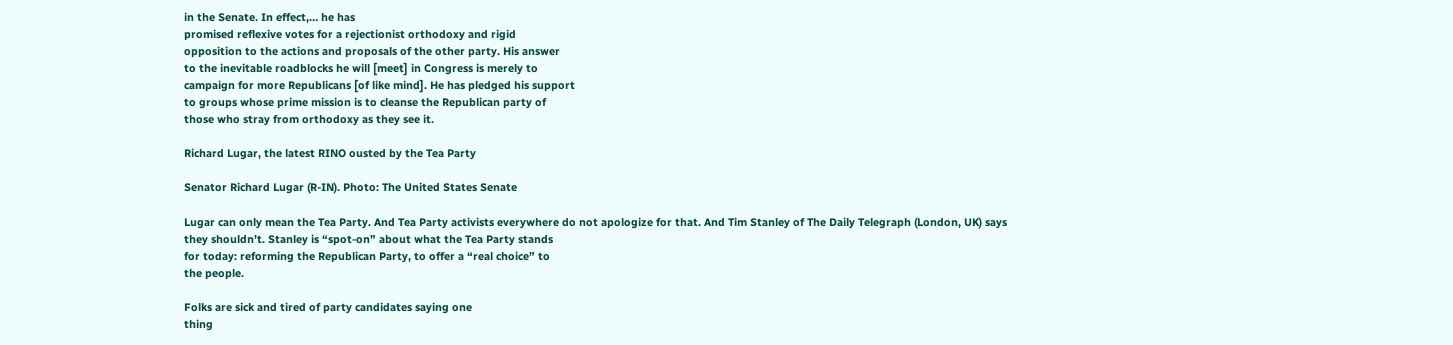in the Senate. In effect,… he has
promised reflexive votes for a rejectionist orthodoxy and rigid
opposition to the actions and proposals of the other party. His answer
to the inevitable roadblocks he will [meet] in Congress is merely to
campaign for more Republicans [of like mind]. He has pledged his support
to groups whose prime mission is to cleanse the Republican party of
those who stray from orthodoxy as they see it.

Richard Lugar, the latest RINO ousted by the Tea Party

Senator Richard Lugar (R-IN). Photo: The United States Senate

Lugar can only mean the Tea Party. And Tea Party activists everywhere do not apologize for that. And Tim Stanley of The Daily Telegraph (London, UK) says
they shouldn’t. Stanley is “spot-on” about what the Tea Party stands
for today: reforming the Republican Party, to offer a “real choice” to
the people.

Folks are sick and tired of party candidates saying one
thing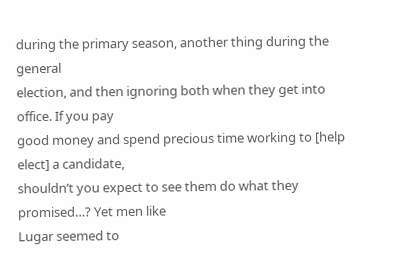during the primary season, another thing during the general
election, and then ignoring both when they get into office. If you pay
good money and spend precious time working to [help elect] a candidate,
shouldn’t you expect to see them do what they promised…? Yet men like
Lugar seemed to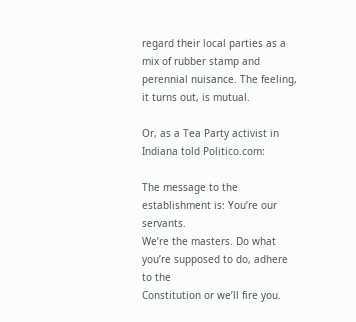regard their local parties as a mix of rubber stamp and
perennial nuisance. The feeling, it turns out, is mutual.

Or, as a Tea Party activist in Indiana told Politico.com:

The message to the establishment is: You’re our servants.
We’re the masters. Do what you’re supposed to do, adhere to the
Constitution or we’ll fire you.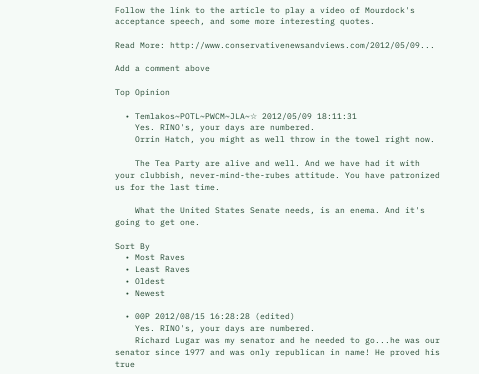Follow the link to the article to play a video of Mourdock's acceptance speech, and some more interesting quotes.

Read More: http://www.conservativenewsandviews.com/2012/05/09...

Add a comment above

Top Opinion

  • Temlakos~POTL~PWCM~JLA~☆ 2012/05/09 18:11:31
    Yes. RINO's, your days are numbered.
    Orrin Hatch, you might as well throw in the towel right now.

    The Tea Party are alive and well. And we have had it with your clubbish, never-mind-the-rubes attitude. You have patronized us for the last time.

    What the United States Senate needs, is an enema. And it's going to get one.

Sort By
  • Most Raves
  • Least Raves
  • Oldest
  • Newest

  • 00P 2012/08/15 16:28:28 (edited)
    Yes. RINO's, your days are numbered.
    Richard Lugar was my senator and he needed to go...he was our senator since 1977 and was only republican in name! He proved his true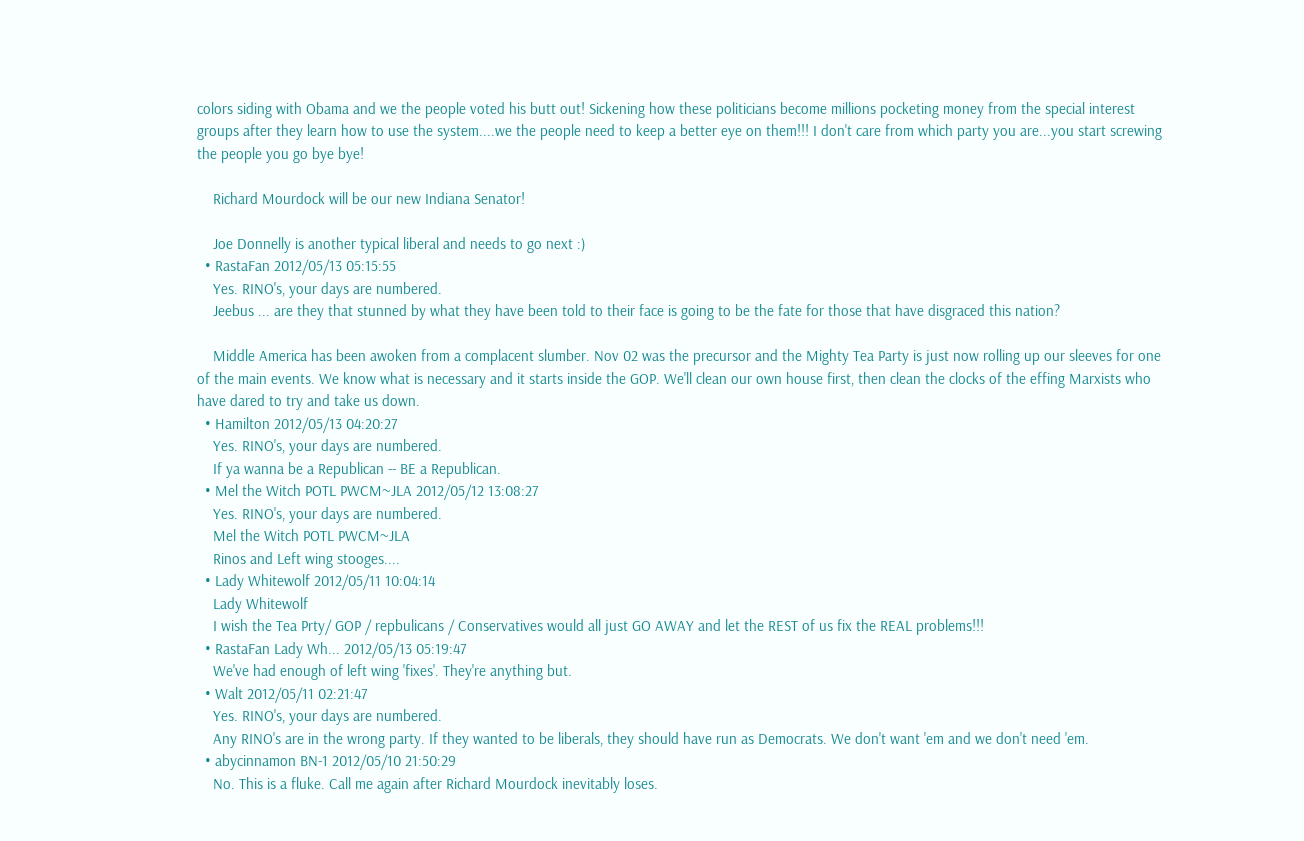colors siding with Obama and we the people voted his butt out! Sickening how these politicians become millions pocketing money from the special interest groups after they learn how to use the system....we the people need to keep a better eye on them!!! I don't care from which party you are...you start screwing the people you go bye bye!

    Richard Mourdock will be our new Indiana Senator!

    Joe Donnelly is another typical liberal and needs to go next :)
  • RastaFan 2012/05/13 05:15:55
    Yes. RINO's, your days are numbered.
    Jeebus ... are they that stunned by what they have been told to their face is going to be the fate for those that have disgraced this nation?

    Middle America has been awoken from a complacent slumber. Nov 02 was the precursor and the Mighty Tea Party is just now rolling up our sleeves for one of the main events. We know what is necessary and it starts inside the GOP. We'll clean our own house first, then clean the clocks of the effing Marxists who have dared to try and take us down.
  • Hamilton 2012/05/13 04:20:27
    Yes. RINO's, your days are numbered.
    If ya wanna be a Republican -- BE a Republican.
  • Mel the Witch POTL PWCM~JLA 2012/05/12 13:08:27
    Yes. RINO's, your days are numbered.
    Mel the Witch POTL PWCM~JLA
    Rinos and Left wing stooges....
  • Lady Whitewolf 2012/05/11 10:04:14
    Lady Whitewolf
    I wish the Tea Prty/ GOP / repbulicans / Conservatives would all just GO AWAY and let the REST of us fix the REAL problems!!!
  • RastaFan Lady Wh... 2012/05/13 05:19:47
    We've had enough of left wing 'fixes'. They're anything but.
  • Walt 2012/05/11 02:21:47
    Yes. RINO's, your days are numbered.
    Any RINO's are in the wrong party. If they wanted to be liberals, they should have run as Democrats. We don't want 'em and we don't need 'em.
  • abycinnamon BN-1 2012/05/10 21:50:29
    No. This is a fluke. Call me again after Richard Mourdock inevitably loses.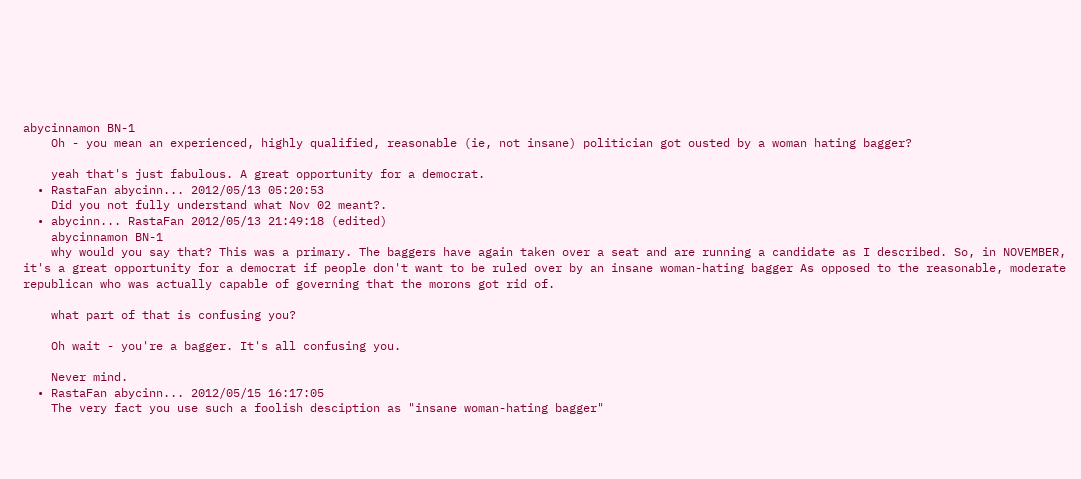abycinnamon BN-1
    Oh - you mean an experienced, highly qualified, reasonable (ie, not insane) politician got ousted by a woman hating bagger?

    yeah that's just fabulous. A great opportunity for a democrat.
  • RastaFan abycinn... 2012/05/13 05:20:53
    Did you not fully understand what Nov 02 meant?.
  • abycinn... RastaFan 2012/05/13 21:49:18 (edited)
    abycinnamon BN-1
    why would you say that? This was a primary. The baggers have again taken over a seat and are running a candidate as I described. So, in NOVEMBER, it's a great opportunity for a democrat if people don't want to be ruled over by an insane woman-hating bagger As opposed to the reasonable, moderate republican who was actually capable of governing that the morons got rid of.

    what part of that is confusing you?

    Oh wait - you're a bagger. It's all confusing you.

    Never mind.
  • RastaFan abycinn... 2012/05/15 16:17:05
    The very fact you use such a foolish desciption as "insane woman-hating bagger"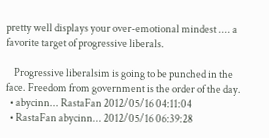pretty well displays your over-emotional mindest .... a favorite target of progressive liberals.

    Progressive liberalsim is going to be punched in the face. Freedom from government is the order of the day.
  • abycinn... RastaFan 2012/05/16 04:11:04
  • RastaFan abycinn... 2012/05/16 06:39:28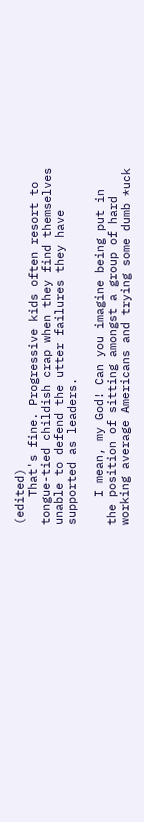(edited)
    That's fine. Progressive kids often resort to tongue-tied childish crap when they find themselves unable to defend the utter failures they have supported as leaders.

    I mean, my God! Can you imagine being put in the position of sitting amongst a group of hard working average Americans and trying some dumb *uck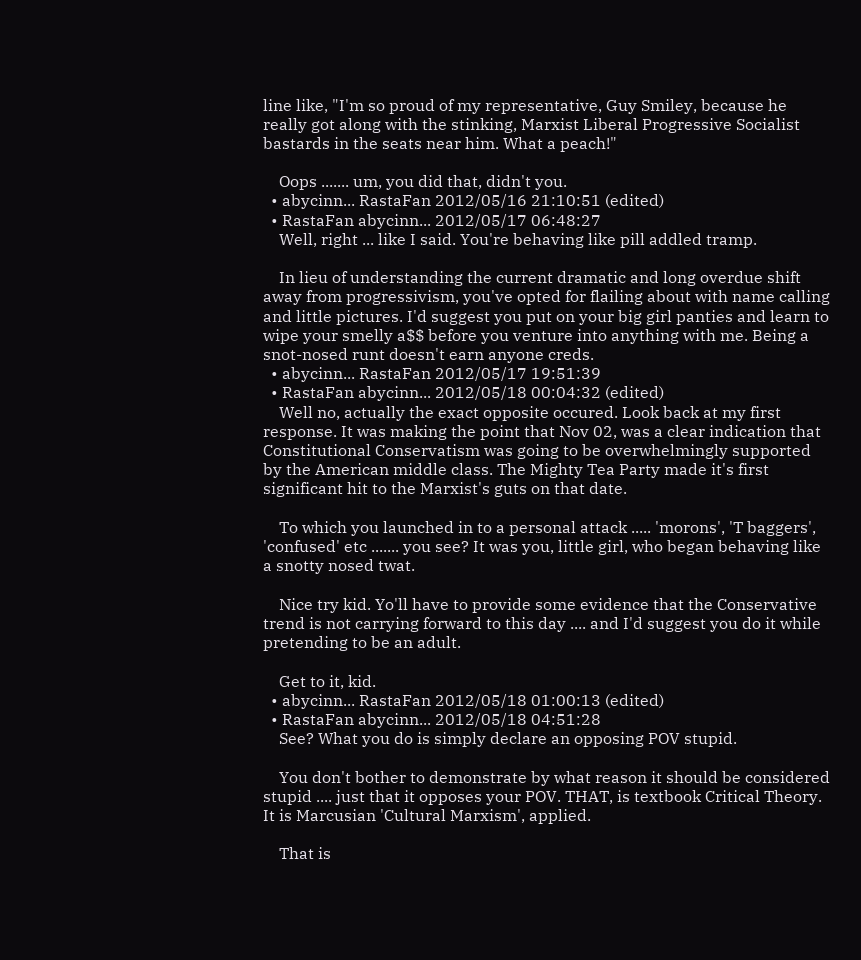line like, "I'm so proud of my representative, Guy Smiley, because he really got along with the stinking, Marxist Liberal Progressive Socialist bastards in the seats near him. What a peach!"

    Oops ....... um, you did that, didn't you.
  • abycinn... RastaFan 2012/05/16 21:10:51 (edited)
  • RastaFan abycinn... 2012/05/17 06:48:27
    Well, right ... like I said. You're behaving like pill addled tramp.

    In lieu of understanding the current dramatic and long overdue shift away from progressivism, you've opted for flailing about with name calling and little pictures. I'd suggest you put on your big girl panties and learn to wipe your smelly a$$ before you venture into anything with me. Being a snot-nosed runt doesn't earn anyone creds.
  • abycinn... RastaFan 2012/05/17 19:51:39
  • RastaFan abycinn... 2012/05/18 00:04:32 (edited)
    Well no, actually the exact opposite occured. Look back at my first response. It was making the point that Nov 02, was a clear indication that Constitutional Conservatism was going to be overwhelmingly supported by the American middle class. The Mighty Tea Party made it's first significant hit to the Marxist's guts on that date.

    To which you launched in to a personal attack ..... 'morons', 'T baggers', 'confused' etc ....... you see? It was you, little girl, who began behaving like a snotty nosed twat.

    Nice try kid. Yo'll have to provide some evidence that the Conservative trend is not carrying forward to this day .... and I'd suggest you do it while pretending to be an adult.

    Get to it, kid.
  • abycinn... RastaFan 2012/05/18 01:00:13 (edited)
  • RastaFan abycinn... 2012/05/18 04:51:28
    See? What you do is simply declare an opposing POV stupid.

    You don't bother to demonstrate by what reason it should be considered stupid .... just that it opposes your POV. THAT, is textbook Critical Theory. It is Marcusian 'Cultural Marxism', applied.

    That is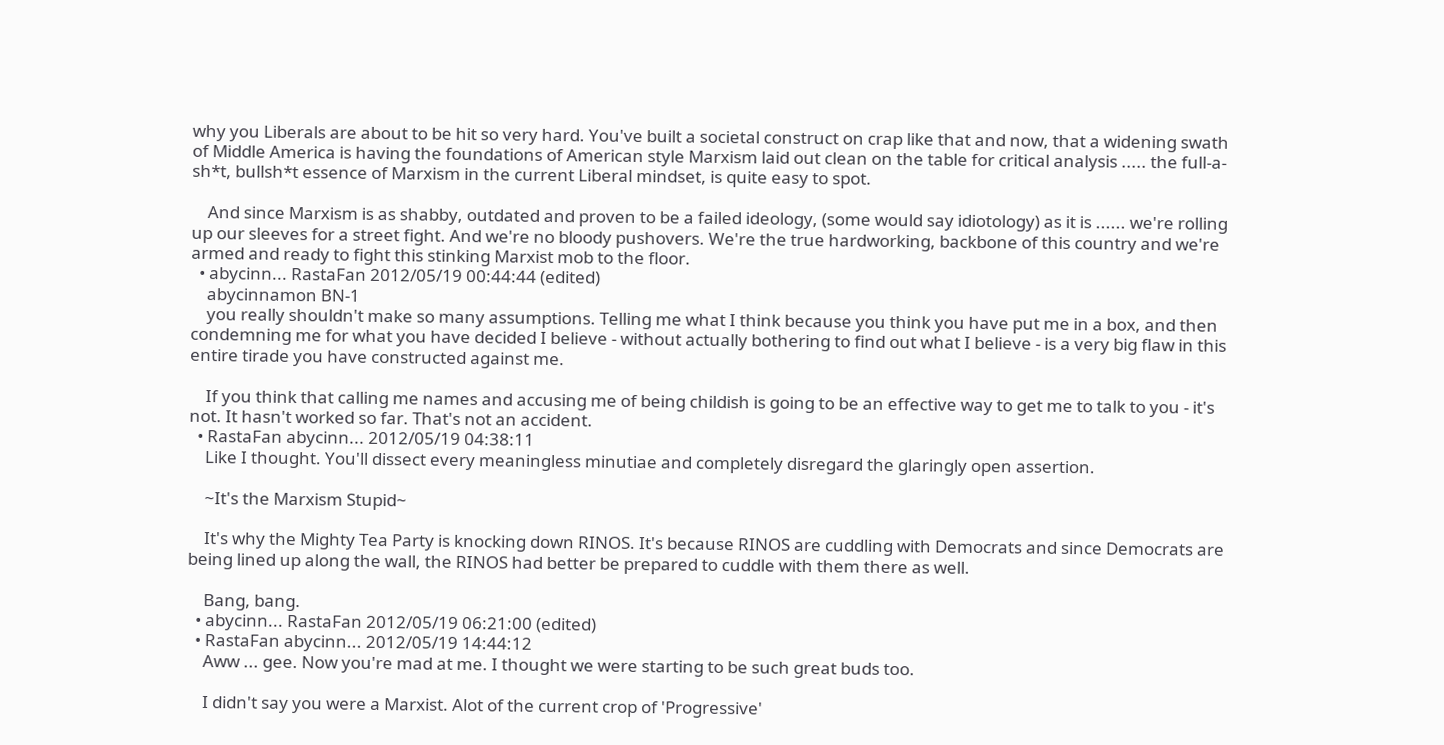why you Liberals are about to be hit so very hard. You've built a societal construct on crap like that and now, that a widening swath of Middle America is having the foundations of American style Marxism laid out clean on the table for critical analysis ..... the full-a-sh*t, bullsh*t essence of Marxism in the current Liberal mindset, is quite easy to spot.

    And since Marxism is as shabby, outdated and proven to be a failed ideology, (some would say idiotology) as it is ...... we're rolling up our sleeves for a street fight. And we're no bloody pushovers. We're the true hardworking, backbone of this country and we're armed and ready to fight this stinking Marxist mob to the floor.
  • abycinn... RastaFan 2012/05/19 00:44:44 (edited)
    abycinnamon BN-1
    you really shouldn't make so many assumptions. Telling me what I think because you think you have put me in a box, and then condemning me for what you have decided I believe - without actually bothering to find out what I believe - is a very big flaw in this entire tirade you have constructed against me.

    If you think that calling me names and accusing me of being childish is going to be an effective way to get me to talk to you - it's not. It hasn't worked so far. That's not an accident.
  • RastaFan abycinn... 2012/05/19 04:38:11
    Like I thought. You'll dissect every meaningless minutiae and completely disregard the glaringly open assertion.

    ~It's the Marxism Stupid~

    It's why the Mighty Tea Party is knocking down RINOS. It's because RINOS are cuddling with Democrats and since Democrats are being lined up along the wall, the RINOS had better be prepared to cuddle with them there as well.

    Bang, bang.
  • abycinn... RastaFan 2012/05/19 06:21:00 (edited)
  • RastaFan abycinn... 2012/05/19 14:44:12
    Aww ... gee. Now you're mad at me. I thought we were starting to be such great buds too.

    I didn't say you were a Marxist. Alot of the current crop of 'Progressive'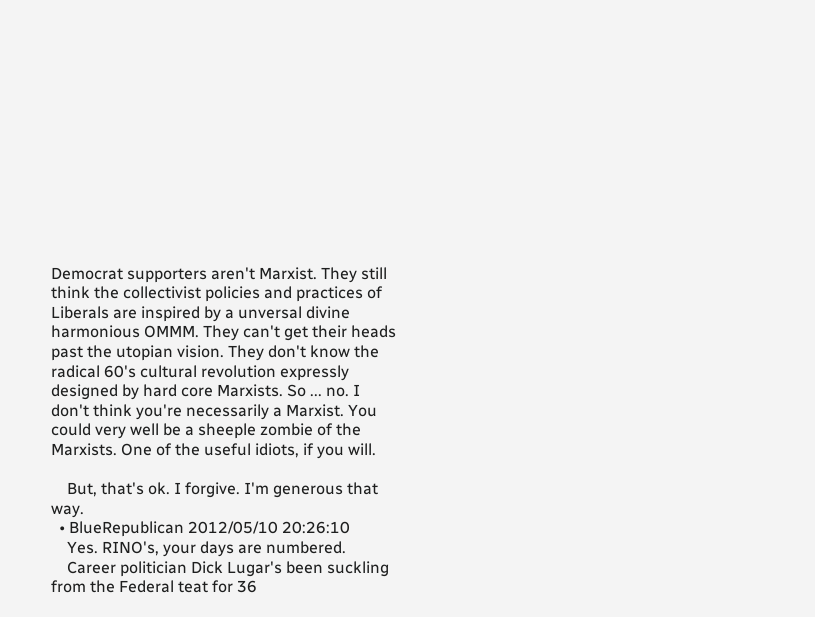Democrat supporters aren't Marxist. They still think the collectivist policies and practices of Liberals are inspired by a unversal divine harmonious OMMM. They can't get their heads past the utopian vision. They don't know the radical 60's cultural revolution expressly designed by hard core Marxists. So ... no. I don't think you're necessarily a Marxist. You could very well be a sheeple zombie of the Marxists. One of the useful idiots, if you will.

    But, that's ok. I forgive. I'm generous that way.
  • BlueRepublican 2012/05/10 20:26:10
    Yes. RINO's, your days are numbered.
    Career politician Dick Lugar's been suckling from the Federal teat for 36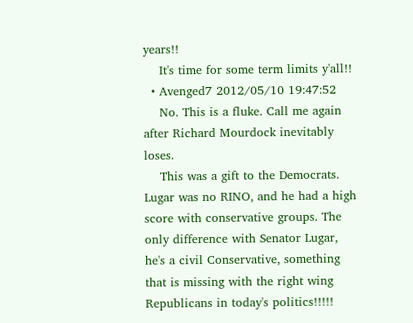years!!
    It's time for some term limits y'all!!
  • Avenged7 2012/05/10 19:47:52
    No. This is a fluke. Call me again after Richard Mourdock inevitably loses.
    This was a gift to the Democrats. Lugar was no RINO, and he had a high score with conservative groups. The only difference with Senator Lugar, he's a civil Conservative, something that is missing with the right wing Republicans in today's politics!!!!!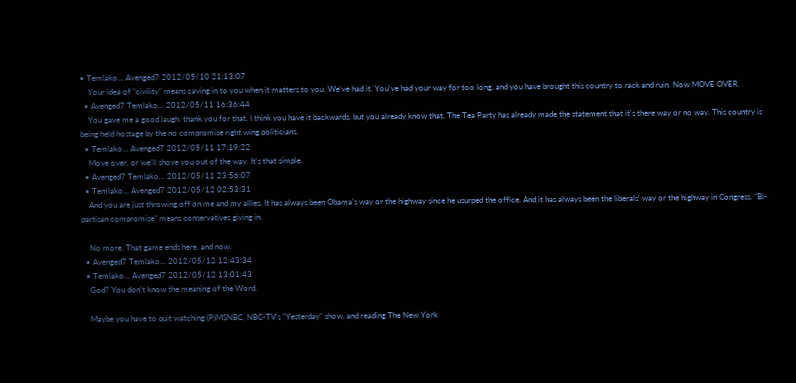• Temlako... Avenged7 2012/05/10 21:13:07
    Your idea of "civility" means caving in to you when it matters to you. We've had it. You've had your way for too long, and you have brought this country to rack and ruin. Now MOVE OVER.
  • Avenged7 Temlako... 2012/05/11 16:36:44
    You gave me a good laugh. thank you for that. I think you have it backwards, but you already know that. The Tea Party has already made the statement that it's there way or no way. This country is being held hostage by the no compromise right wing politicians.
  • Temlako... Avenged7 2012/05/11 17:19:22
    Move over, or we'll shove you out of the way. It's that simple.
  • Avenged7 Temlako... 2012/05/11 23:56:07
  • Temlako... Avenged7 2012/05/12 02:53:31
    And you are just throwing off on me and my allies. It has always been Obama's way or the highway since he usurped the office. And it has always been the liberals' way or the highway in Congress. "Bi-partisan compromise" means conservatives giving in.

    No more. That game ends here, and now.
  • Avenged7 Temlako... 2012/05/12 12:43:34
  • Temlako... Avenged7 2012/05/12 13:01:43
    God? You don't know the meaning of the Word.

    Maybe you have to quit watching (P)MSNBC, NBC-TV's "Yesterday" show, and reading The New York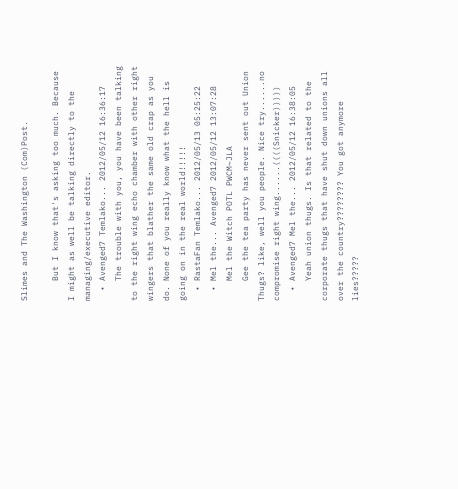Slimes and The Washington (Com)Post.

    But I know that's asking too much. Because I might as well be talking directly to the managing/executive editor.
  • Avenged7 Temlako... 2012/05/12 16:36:17
    The trouble with you, you have been talking to the right wing echo chamber with other right wingers that blather the same old crap as you do. None of you really know what the hell is going on in the real world!!!!!
  • RastaFan Temlako... 2012/05/13 05:25:22
  • Mel the... Avenged7 2012/05/12 13:07:28
    Mel the Witch POTL PWCM~JLA
    Gee the tea party has never sent out Union Thugs? like, well you people. Nice try......no compromise right wing......((((Snicker)))))
  • Avenged7 Mel the... 2012/05/12 16:38:05
    Yeah union thugs. Is that related to the corporate thugs that have shut down unions all over the country???????? You got anymore lies?????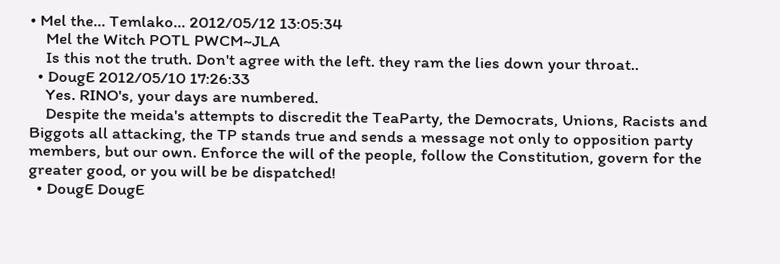• Mel the... Temlako... 2012/05/12 13:05:34
    Mel the Witch POTL PWCM~JLA
    Is this not the truth. Don't agree with the left. they ram the lies down your throat..
  • DougE 2012/05/10 17:26:33
    Yes. RINO's, your days are numbered.
    Despite the meida's attempts to discredit the TeaParty, the Democrats, Unions, Racists and Biggots all attacking, the TP stands true and sends a message not only to opposition party members, but our own. Enforce the will of the people, follow the Constitution, govern for the greater good, or you will be be dispatched!
  • DougE DougE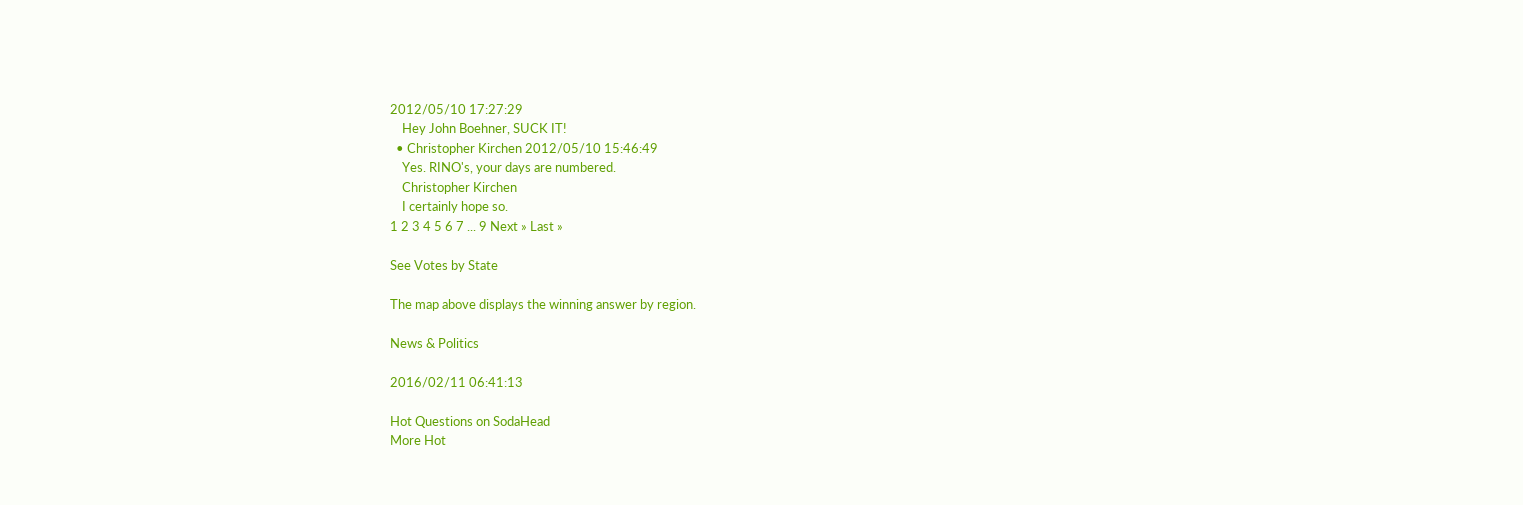2012/05/10 17:27:29
    Hey John Boehner, SUCK IT!
  • Christopher Kirchen 2012/05/10 15:46:49
    Yes. RINO's, your days are numbered.
    Christopher Kirchen
    I certainly hope so.
1 2 3 4 5 6 7 ... 9 Next » Last »

See Votes by State

The map above displays the winning answer by region.

News & Politics

2016/02/11 06:41:13

Hot Questions on SodaHead
More Hot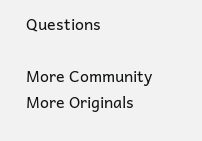Questions

More Community More Originals